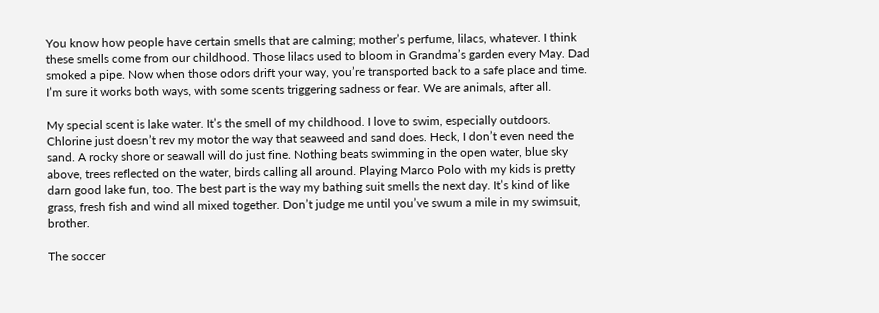You know how people have certain smells that are calming; mother’s perfume, lilacs, whatever. I think these smells come from our childhood. Those lilacs used to bloom in Grandma’s garden every May. Dad smoked a pipe. Now when those odors drift your way, you’re transported back to a safe place and time. I’m sure it works both ways, with some scents triggering sadness or fear. We are animals, after all.

My special scent is lake water. It’s the smell of my childhood. I love to swim, especially outdoors. Chlorine just doesn’t rev my motor the way that seaweed and sand does. Heck, I don’t even need the sand. A rocky shore or seawall will do just fine. Nothing beats swimming in the open water, blue sky above, trees reflected on the water, birds calling all around. Playing Marco Polo with my kids is pretty darn good lake fun, too. The best part is the way my bathing suit smells the next day. It’s kind of like grass, fresh fish and wind all mixed together. Don’t judge me until you’ve swum a mile in my swimsuit, brother.

The soccer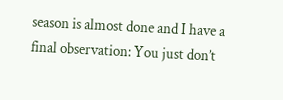season is almost done and I have a final observation: You just don’t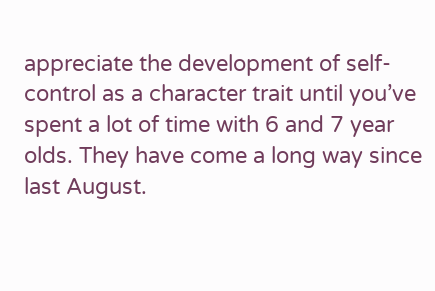appreciate the development of self-control as a character trait until you’ve spent a lot of time with 6 and 7 year olds. They have come a long way since last August.